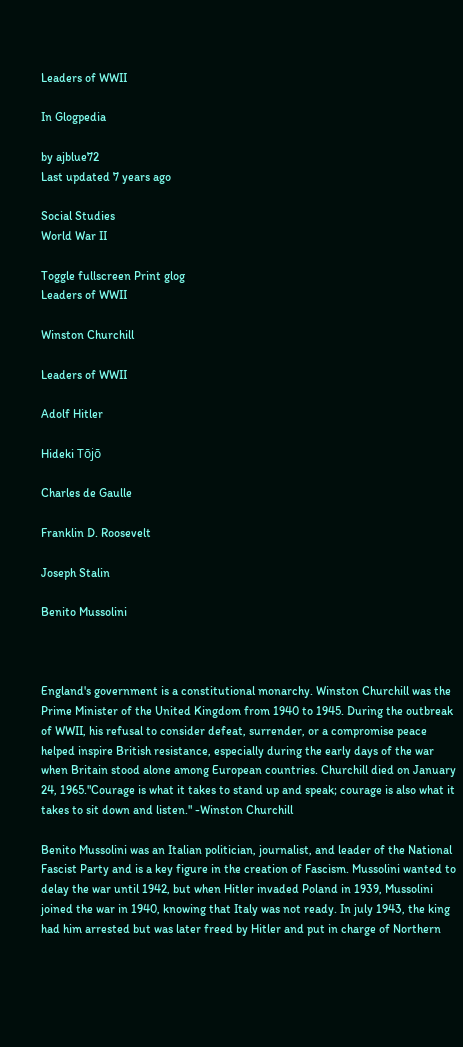Leaders of WWII

In Glogpedia

by ajblue72
Last updated 7 years ago

Social Studies
World War II

Toggle fullscreen Print glog
Leaders of WWII

Winston Churchill

Leaders of WWII

Adolf Hitler

Hideki Tōjō

Charles de Gaulle

Franklin D. Roosevelt

Joseph Stalin

Benito Mussolini



England's government is a constitutional monarchy. Winston Churchill was the Prime Minister of the United Kingdom from 1940 to 1945. During the outbreak of WWII, his refusal to consider defeat, surrender, or a compromise peace helped inspire British resistance, especially during the early days of the war when Britain stood alone among European countries. Churchill died on January 24, 1965."Courage is what it takes to stand up and speak; courage is also what it takes to sit down and listen." -Winston Churchill

Benito Mussolini was an Italian politician, journalist, and leader of the National Fascist Party and is a key figure in the creation of Fascism. Mussolini wanted to delay the war until 1942, but when Hitler invaded Poland in 1939, Mussolini joined the war in 1940, knowing that Italy was not ready. In july 1943, the king had him arrested but was later freed by Hitler and put in charge of Northern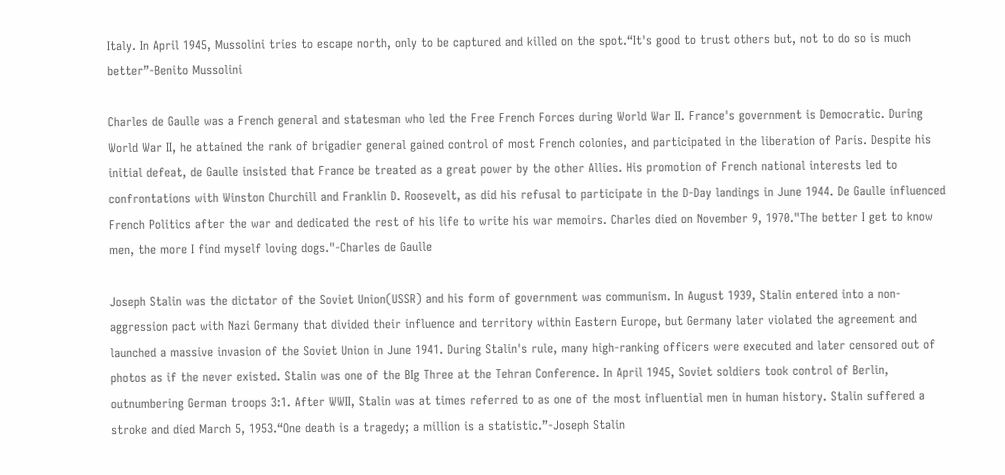Italy. In April 1945, Mussolini tries to escape north, only to be captured and killed on the spot.“It's good to trust others but, not to do so is much better”-Benito Mussolini

Charles de Gaulle was a French general and statesman who led the Free French Forces during World War II. France's government is Democratic. During World War II, he attained the rank of brigadier general gained control of most French colonies, and participated in the liberation of Paris. Despite his initial defeat, de Gaulle insisted that France be treated as a great power by the other Allies. His promotion of French national interests led to confrontations with Winston Churchill and Franklin D. Roosevelt, as did his refusal to participate in the D-Day landings in June 1944. De Gaulle influenced French Politics after the war and dedicated the rest of his life to write his war memoirs. Charles died on November 9, 1970."The better I get to know men, the more I find myself loving dogs."-Charles de Gaulle

Joseph Stalin was the dictator of the Soviet Union(USSR) and his form of government was communism. In August 1939, Stalin entered into a non-aggression pact with Nazi Germany that divided their influence and territory within Eastern Europe, but Germany later violated the agreement and launched a massive invasion of the Soviet Union in June 1941. During Stalin's rule, many high-ranking officers were executed and later censored out of photos as if the never existed. Stalin was one of the BIg Three at the Tehran Conference. In April 1945, Soviet soldiers took control of Berlin, outnumbering German troops 3:1. After WWII, Stalin was at times referred to as one of the most influential men in human history. Stalin suffered a stroke and died March 5, 1953.“One death is a tragedy; a million is a statistic.”-Joseph Stalin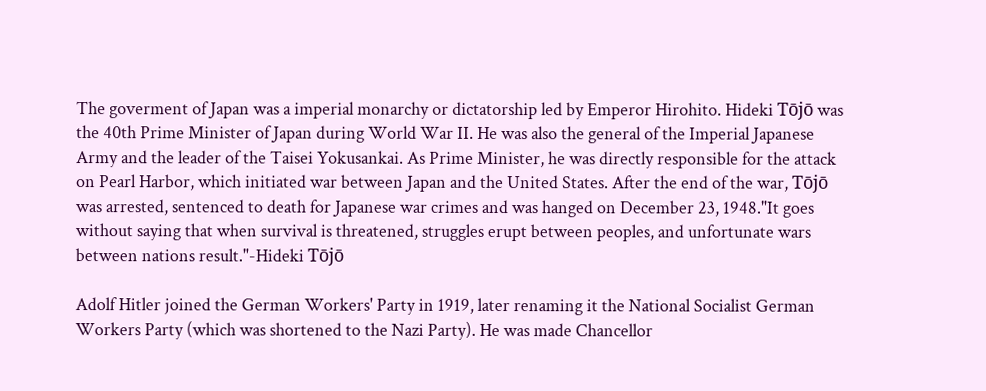The goverment of Japan was a imperial monarchy or dictatorship led by Emperor Hirohito. Hideki Tōjō was the 40th Prime Minister of Japan during World War II. He was also the general of the Imperial Japanese Army and the leader of the Taisei Yokusankai. As Prime Minister, he was directly responsible for the attack on Pearl Harbor, which initiated war between Japan and the United States. After the end of the war, Tōjō was arrested, sentenced to death for Japanese war crimes and was hanged on December 23, 1948."It goes without saying that when survival is threatened, struggles erupt between peoples, and unfortunate wars between nations result."-Hideki Tōjō

Adolf Hitler joined the German Workers' Party in 1919, later renaming it the National Socialist German Workers Party (which was shortened to the Nazi Party). He was made Chancellor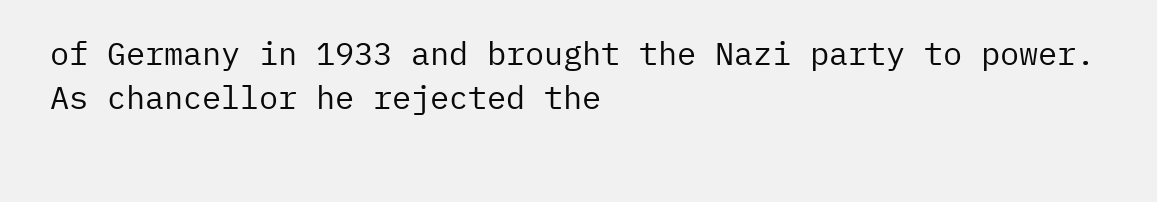of Germany in 1933 and brought the Nazi party to power. As chancellor he rejected the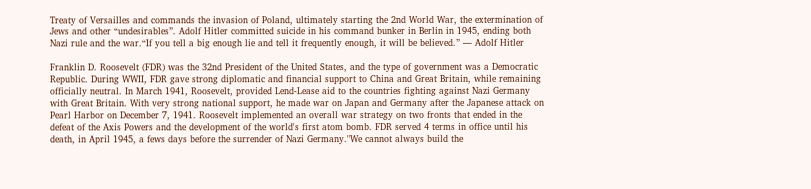Treaty of Versailles and commands the invasion of Poland, ultimately starting the 2nd World War, the extermination of Jews and other “undesirables”. Adolf Hitler committed suicide in his command bunker in Berlin in 1945, ending both Nazi rule and the war.“If you tell a big enough lie and tell it frequently enough, it will be believed.” ― Adolf Hitler

Franklin D. Roosevelt (FDR) was the 32nd President of the United States, and the type of government was a Democratic Republic. During WWII, FDR gave strong diplomatic and financial support to China and Great Britain, while remaining officially neutral. In March 1941, Roosevelt, provided Lend-Lease aid to the countries fighting against Nazi Germany with Great Britain. With very strong national support, he made war on Japan and Germany after the Japanese attack on Pearl Harbor on December 7, 1941. Roosevelt implemented an overall war strategy on two fronts that ended in the defeat of the Axis Powers and the development of the world's first atom bomb. FDR served 4 terms in office until his death, in April 1945, a fews days before the surrender of Nazi Germany."We cannot always build the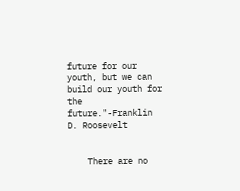future for our youth, but we can build our youth for the future."-Franklin D. Roosevelt


    There are no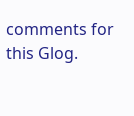comments for this Glog.